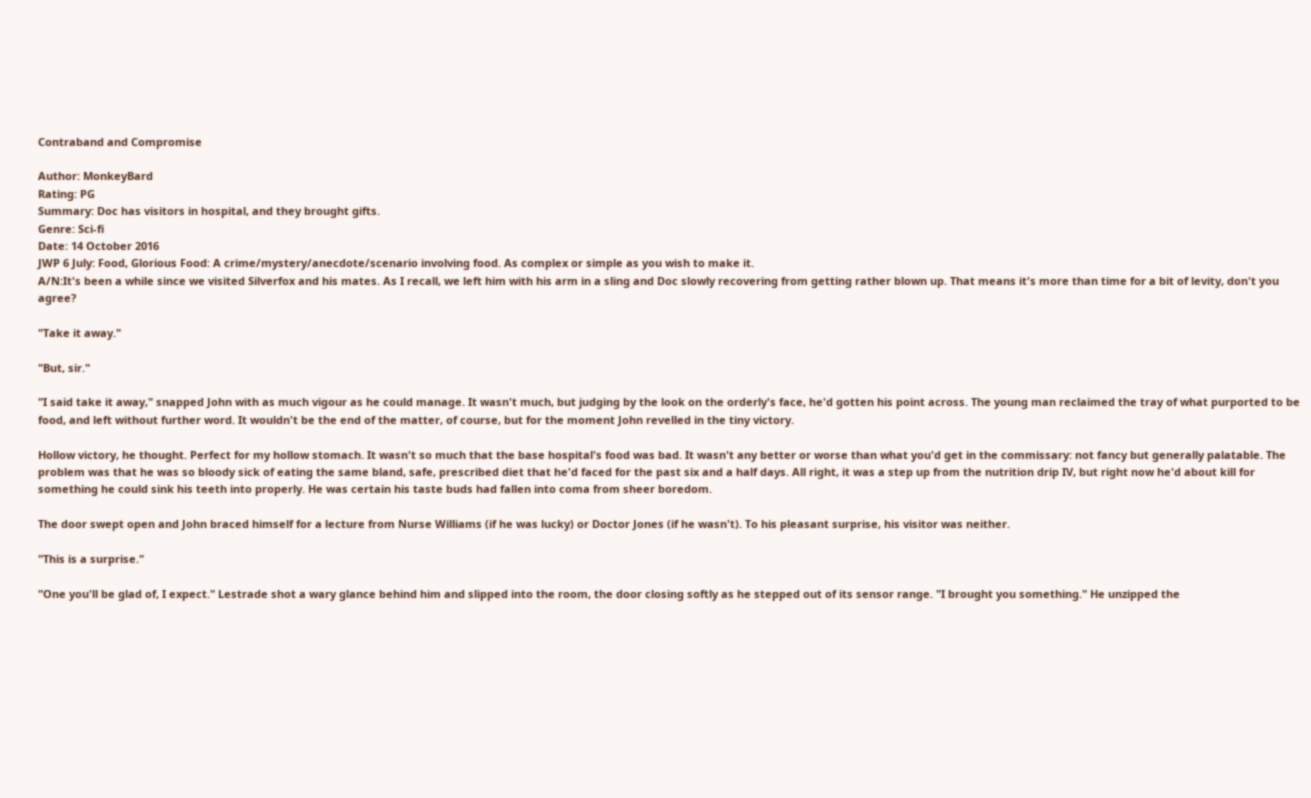Contraband and Compromise

Author: MonkeyBard
Rating: PG
Summary: Doc has visitors in hospital, and they brought gifts.
Genre: Sci-fi
Date: 14 October 2016
JWP 6 July: Food, Glorious Food: A crime/mystery/anecdote/scenario involving food. As complex or simple as you wish to make it.
A/N:It's been a while since we visited Silverfox and his mates. As I recall, we left him with his arm in a sling and Doc slowly recovering from getting rather blown up. That means it's more than time for a bit of levity, don't you agree?

"Take it away."

"But, sir."

"I said take it away," snapped John with as much vigour as he could manage. It wasn't much, but judging by the look on the orderly's face, he'd gotten his point across. The young man reclaimed the tray of what purported to be food, and left without further word. It wouldn't be the end of the matter, of course, but for the moment John revelled in the tiny victory.

Hollow victory, he thought. Perfect for my hollow stomach. It wasn't so much that the base hospital's food was bad. It wasn't any better or worse than what you'd get in the commissary: not fancy but generally palatable. The problem was that he was so bloody sick of eating the same bland, safe, prescribed diet that he'd faced for the past six and a half days. All right, it was a step up from the nutrition drip IV, but right now he'd about kill for something he could sink his teeth into properly. He was certain his taste buds had fallen into coma from sheer boredom.

The door swept open and John braced himself for a lecture from Nurse Williams (if he was lucky) or Doctor Jones (if he wasn't). To his pleasant surprise, his visitor was neither.

"This is a surprise."

"One you'll be glad of, I expect." Lestrade shot a wary glance behind him and slipped into the room, the door closing softly as he stepped out of its sensor range. "I brought you something." He unzipped the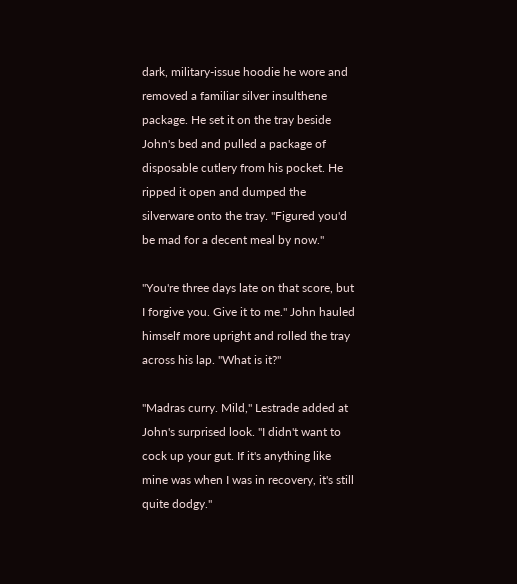dark, military-issue hoodie he wore and removed a familiar silver insulthene package. He set it on the tray beside John's bed and pulled a package of disposable cutlery from his pocket. He ripped it open and dumped the silverware onto the tray. "Figured you'd be mad for a decent meal by now."

"You're three days late on that score, but I forgive you. Give it to me." John hauled himself more upright and rolled the tray across his lap. "What is it?"

"Madras curry. Mild," Lestrade added at John's surprised look. "I didn't want to cock up your gut. If it's anything like mine was when I was in recovery, it's still quite dodgy."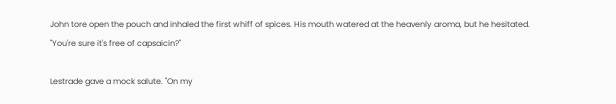John tore open the pouch and inhaled the first whiff of spices. His mouth watered at the heavenly aroma, but he hesitated. "You're sure it's free of capsaicin?"

Lestrade gave a mock salute. "On my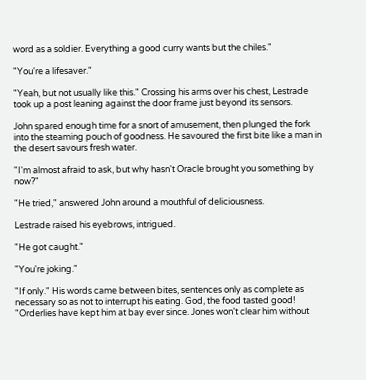word as a soldier. Everything a good curry wants but the chiles."

"You're a lifesaver."

"Yeah, but not usually like this." Crossing his arms over his chest, Lestrade took up a post leaning against the door frame just beyond its sensors.

John spared enough time for a snort of amusement, then plunged the fork into the steaming pouch of goodness. He savoured the first bite like a man in the desert savours fresh water.

"I'm almost afraid to ask, but why hasn't Oracle brought you something by now?"

"He tried," answered John around a mouthful of deliciousness.

Lestrade raised his eyebrows, intrigued.

"He got caught."

"You're joking."

"If only." His words came between bites, sentences only as complete as necessary so as not to interrupt his eating. God, the food tasted good! "Orderlies have kept him at bay ever since. Jones won't clear him without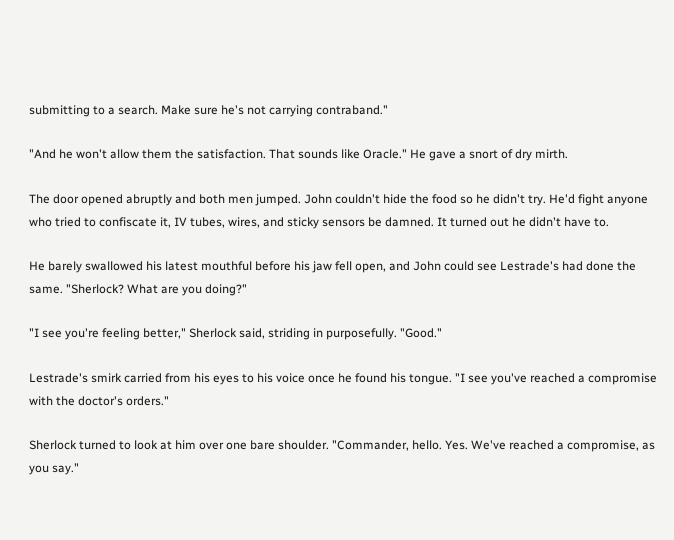submitting to a search. Make sure he's not carrying contraband."

"And he won't allow them the satisfaction. That sounds like Oracle." He gave a snort of dry mirth.

The door opened abruptly and both men jumped. John couldn't hide the food so he didn't try. He'd fight anyone who tried to confiscate it, IV tubes, wires, and sticky sensors be damned. It turned out he didn't have to.

He barely swallowed his latest mouthful before his jaw fell open, and John could see Lestrade's had done the same. "Sherlock? What are you doing?"

"I see you're feeling better," Sherlock said, striding in purposefully. "Good."

Lestrade's smirk carried from his eyes to his voice once he found his tongue. "I see you've reached a compromise with the doctor's orders."

Sherlock turned to look at him over one bare shoulder. "Commander, hello. Yes. We've reached a compromise, as you say."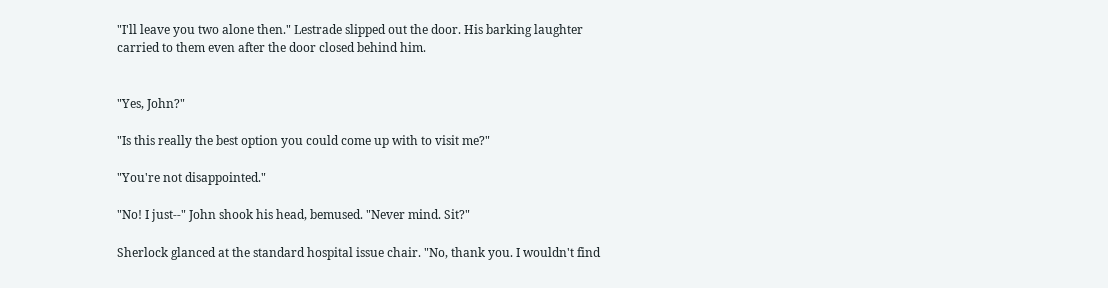"I'll leave you two alone then." Lestrade slipped out the door. His barking laughter carried to them even after the door closed behind him.


"Yes, John?"

"Is this really the best option you could come up with to visit me?"

"You're not disappointed."

"No! I just--" John shook his head, bemused. "Never mind. Sit?"

Sherlock glanced at the standard hospital issue chair. "No, thank you. I wouldn't find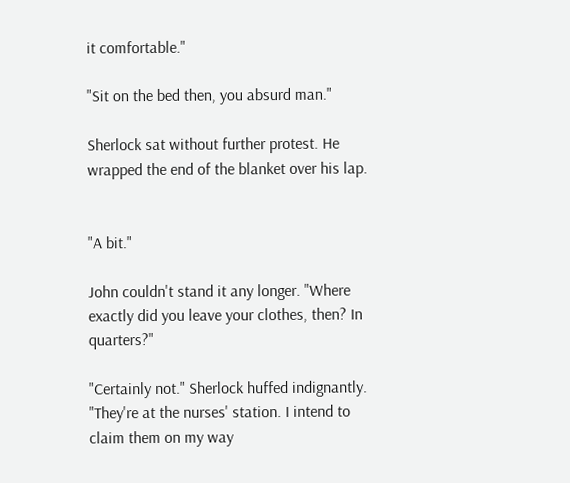it comfortable."

"Sit on the bed then, you absurd man."

Sherlock sat without further protest. He wrapped the end of the blanket over his lap.


"A bit."

John couldn't stand it any longer. "Where exactly did you leave your clothes, then? In quarters?"

"Certainly not." Sherlock huffed indignantly. "They're at the nurses' station. I intend to claim them on my way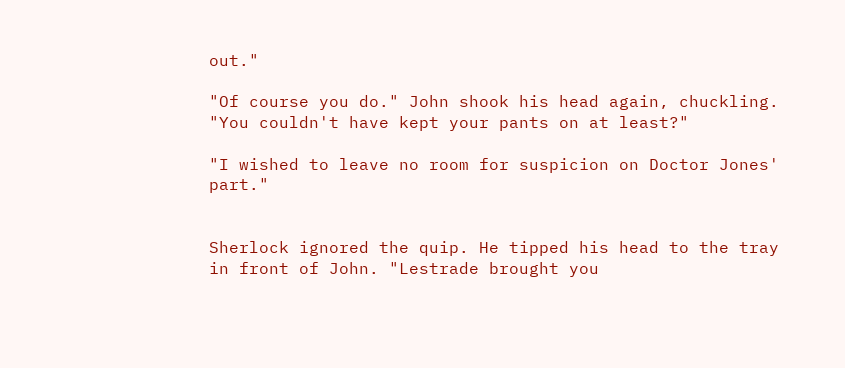out."

"Of course you do." John shook his head again, chuckling. "You couldn't have kept your pants on at least?"

"I wished to leave no room for suspicion on Doctor Jones' part."


Sherlock ignored the quip. He tipped his head to the tray in front of John. "Lestrade brought you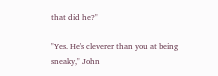that did he?"

"Yes. He's cleverer than you at being sneaky," John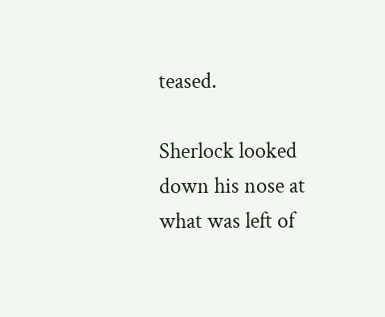teased.

Sherlock looked down his nose at what was left of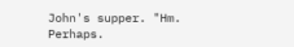John's supper. "Hm. Perhaps.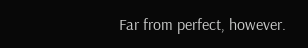Far from perfect, however.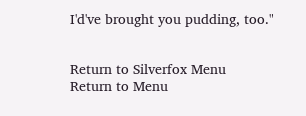I'd've brought you pudding, too."


Return to Silverfox Menu
Return to Menu